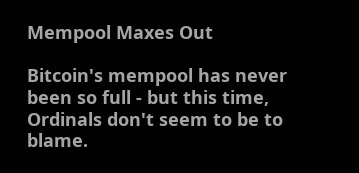Mempool Maxes Out

Bitcoin's mempool has never been so full - but this time, Ordinals don't seem to be to blame.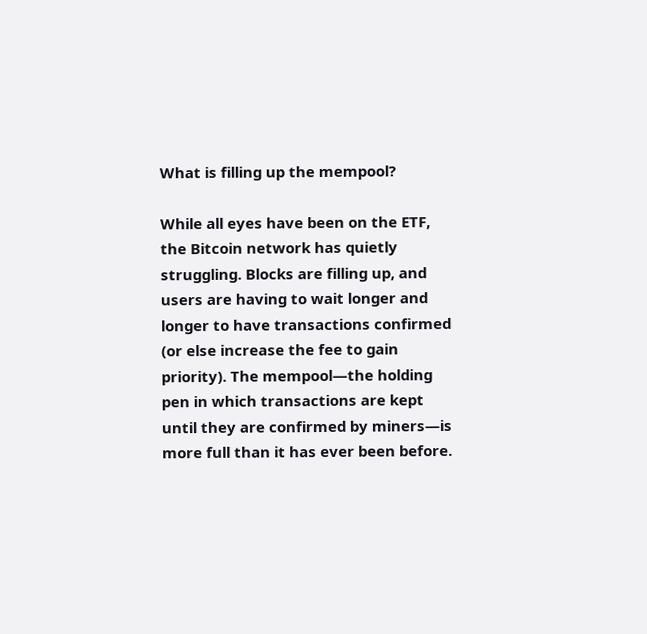What is filling up the mempool?

While all eyes have been on the ETF, the Bitcoin network has quietly struggling. Blocks are filling up, and users are having to wait longer and longer to have transactions confirmed (or else increase the fee to gain priority). The mempool—the holding pen in which transactions are kept until they are confirmed by miners—is more full than it has ever been before.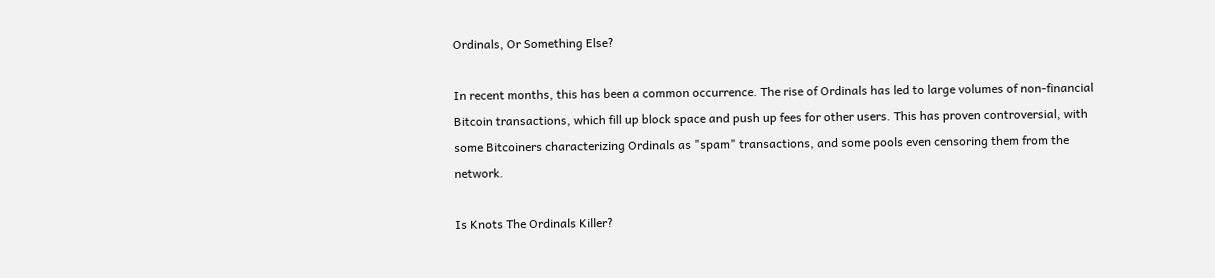Ordinals, Or Something Else?

In recent months, this has been a common occurrence. The rise of Ordinals has led to large volumes of non-financial Bitcoin transactions, which fill up block space and push up fees for other users. This has proven controversial, with some Bitcoiners characterizing Ordinals as "spam" transactions, and some pools even censoring them from the network.

Is Knots The Ordinals Killer?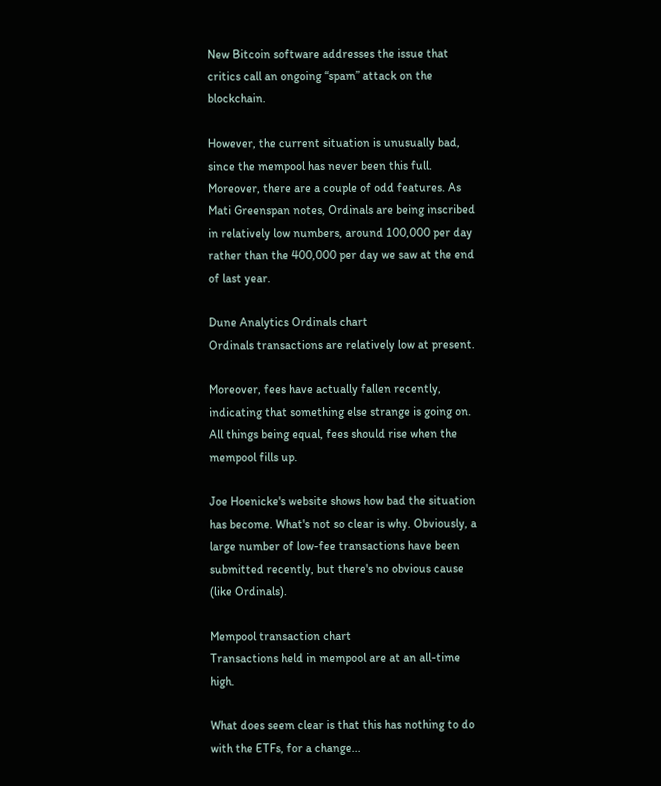New Bitcoin software addresses the issue that critics call an ongoing “spam” attack on the blockchain.

However, the current situation is unusually bad, since the mempool has never been this full. Moreover, there are a couple of odd features. As Mati Greenspan notes, Ordinals are being inscribed in relatively low numbers, around 100,000 per day rather than the 400,000 per day we saw at the end of last year.

Dune Analytics Ordinals chart
Ordinals transactions are relatively low at present.

Moreover, fees have actually fallen recently, indicating that something else strange is going on. All things being equal, fees should rise when the mempool fills up.

Joe Hoenicke's website shows how bad the situation has become. What's not so clear is why. Obviously, a large number of low-fee transactions have been submitted recently, but there's no obvious cause (like Ordinals).

Mempool transaction chart
Transactions held in mempool are at an all-time high.

What does seem clear is that this has nothing to do with the ETFs, for a change...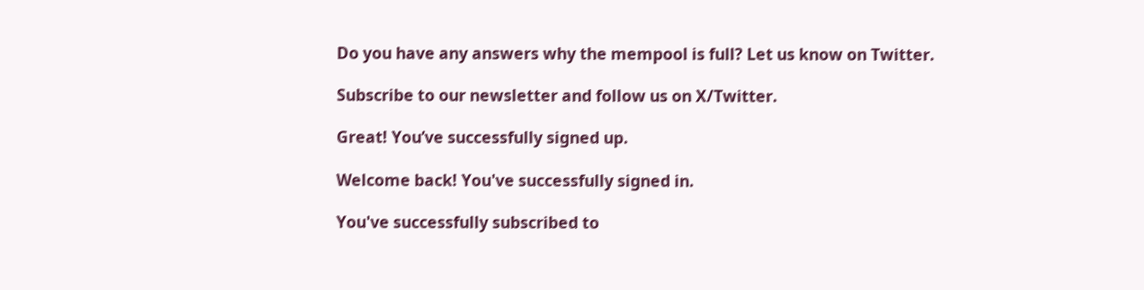Do you have any answers why the mempool is full? Let us know on Twitter.

Subscribe to our newsletter and follow us on X/Twitter.

Great! You’ve successfully signed up.

Welcome back! You've successfully signed in.

You've successfully subscribed to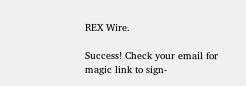REX Wire.

Success! Check your email for magic link to sign-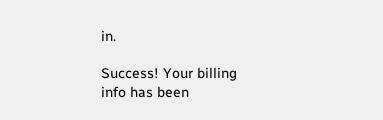in.

Success! Your billing info has been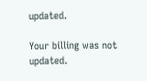updated.

Your billing was not updated.